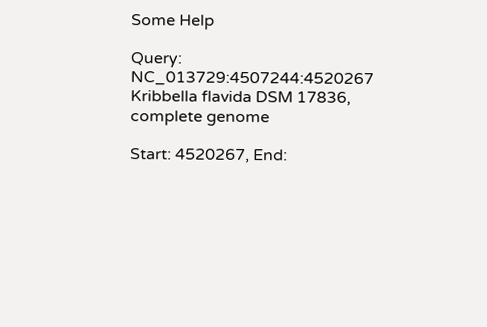Some Help

Query: NC_013729:4507244:4520267 Kribbella flavida DSM 17836, complete genome

Start: 4520267, End: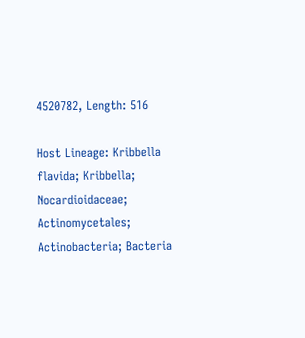4520782, Length: 516

Host Lineage: Kribbella flavida; Kribbella; Nocardioidaceae; Actinomycetales; Actinobacteria; Bacteria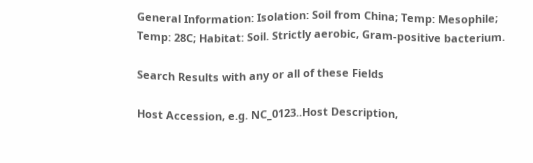General Information: Isolation: Soil from China; Temp: Mesophile; Temp: 28C; Habitat: Soil. Strictly aerobic, Gram-positive bacterium.

Search Results with any or all of these Fields

Host Accession, e.g. NC_0123..Host Description,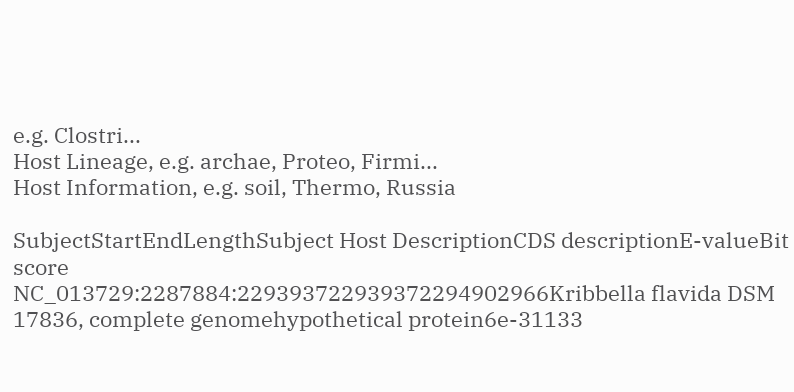e.g. Clostri...
Host Lineage, e.g. archae, Proteo, Firmi...
Host Information, e.g. soil, Thermo, Russia

SubjectStartEndLengthSubject Host DescriptionCDS descriptionE-valueBit score
NC_013729:2287884:229393722939372294902966Kribbella flavida DSM 17836, complete genomehypothetical protein6e-31133